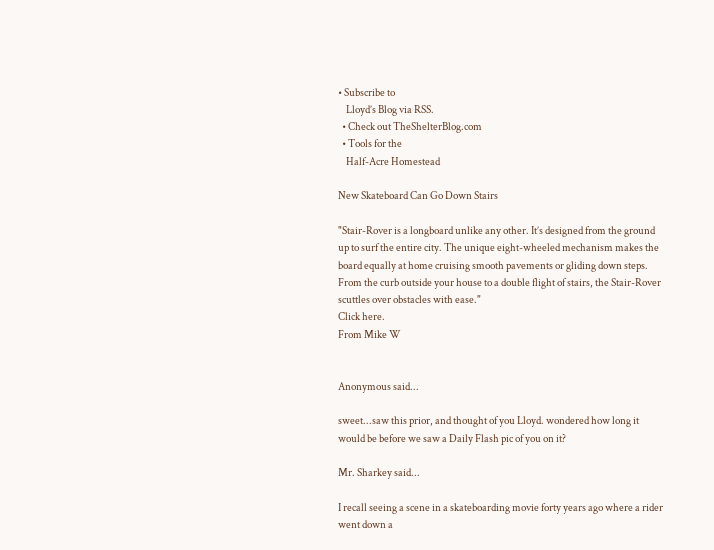• Subscribe to
    Lloyd’s Blog via RSS.
  • Check out TheShelterBlog.com
  • Tools for the
    Half-Acre Homestead

New Skateboard Can Go Down Stairs

"Stair-Rover is a longboard unlike any other. It’s designed from the ground up to surf the entire city. The unique eight-wheeled mechanism makes the board equally at home cruising smooth pavements or gliding down steps. From the curb outside your house to a double flight of stairs, the Stair-Rover scuttles over obstacles with ease."
Click here.
From Mike W


Anonymous said...

sweet...saw this prior, and thought of you Lloyd. wondered how long it would be before we saw a Daily Flash pic of you on it?

Mr. Sharkey said...

I recall seeing a scene in a skateboarding movie forty years ago where a rider went down a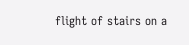flight of stairs on a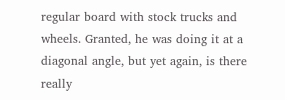regular board with stock trucks and wheels. Granted, he was doing it at a diagonal angle, but yet again, is there really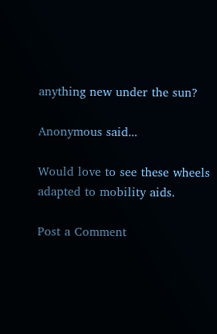anything new under the sun?

Anonymous said...

Would love to see these wheels adapted to mobility aids.

Post a Comment